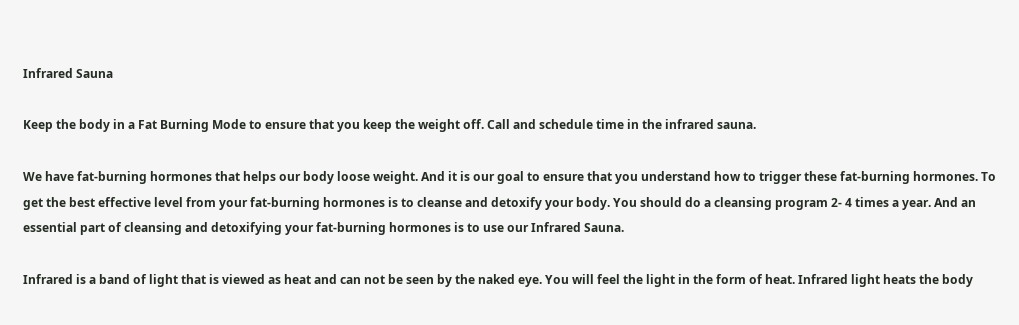Infrared Sauna

Keep the body in a Fat Burning Mode to ensure that you keep the weight off. Call and schedule time in the infrared sauna.

We have fat-burning hormones that helps our body loose weight. And it is our goal to ensure that you understand how to trigger these fat-burning hormones. To get the best effective level from your fat-burning hormones is to cleanse and detoxify your body. You should do a cleansing program 2- 4 times a year. And an essential part of cleansing and detoxifying your fat-burning hormones is to use our Infrared Sauna.

Infrared is a band of light that is viewed as heat and can not be seen by the naked eye. You will feel the light in the form of heat. Infrared light heats the body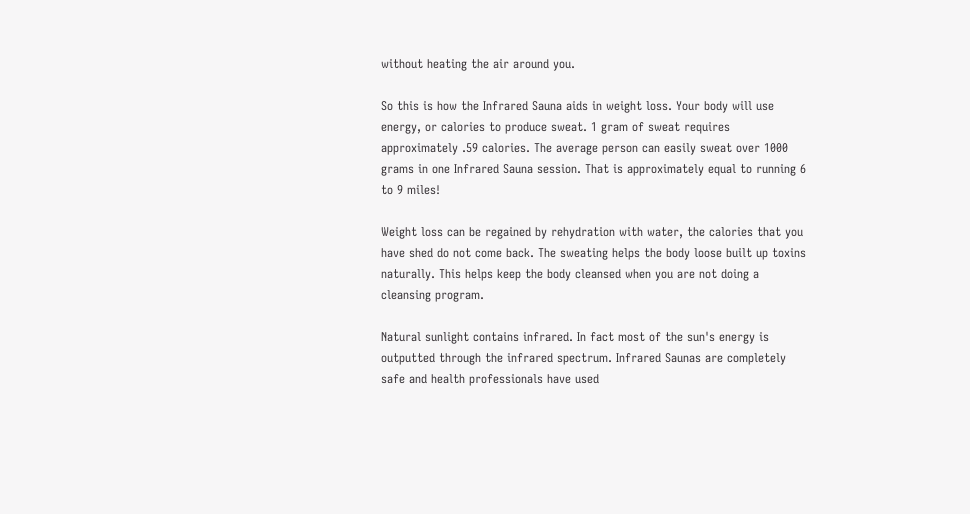without heating the air around you.

So this is how the Infrared Sauna aids in weight loss. Your body will use energy, or calories to produce sweat. 1 gram of sweat requires approximately .59 calories. The average person can easily sweat over 1000 grams in one Infrared Sauna session. That is approximately equal to running 6 to 9 miles!

Weight loss can be regained by rehydration with water, the calories that you have shed do not come back. The sweating helps the body loose built up toxins naturally. This helps keep the body cleansed when you are not doing a cleansing program.

Natural sunlight contains infrared. In fact most of the sun's energy is outputted through the infrared spectrum. Infrared Saunas are completely safe and health professionals have used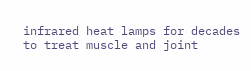infrared heat lamps for decades to treat muscle and joint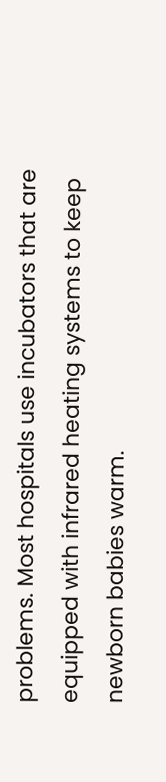problems. Most hospitals use incubators that are equipped with infrared heating systems to keep newborn babies warm.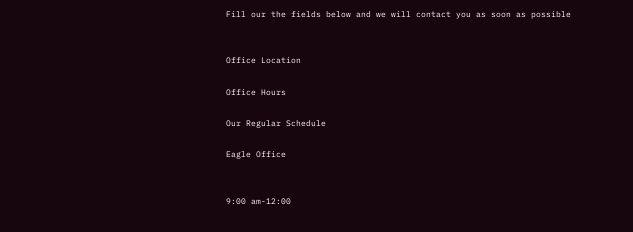Fill our the fields below and we will contact you as soon as possible


Office Location

Office Hours

Our Regular Schedule

Eagle Office


9:00 am-12:00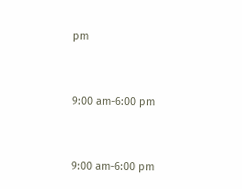pm


9:00 am-6:00 pm


9:00 am-6:00 pm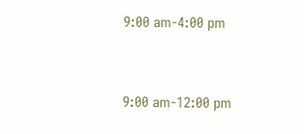9:00 am-4:00 pm


9:00 am-12:00 pm